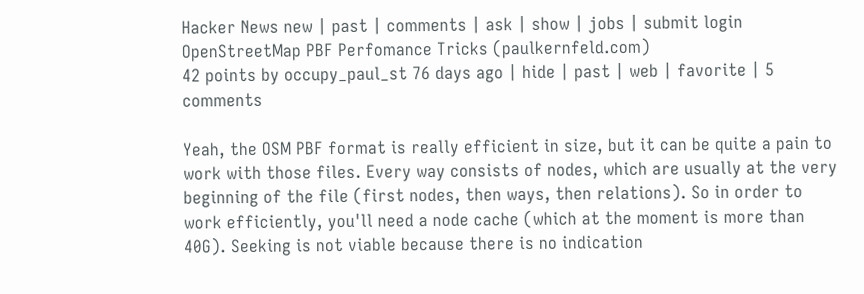Hacker News new | past | comments | ask | show | jobs | submit login
OpenStreetMap PBF Perfomance Tricks (paulkernfeld.com)
42 points by occupy_paul_st 76 days ago | hide | past | web | favorite | 5 comments

Yeah, the OSM PBF format is really efficient in size, but it can be quite a pain to work with those files. Every way consists of nodes, which are usually at the very beginning of the file (first nodes, then ways, then relations). So in order to work efficiently, you'll need a node cache (which at the moment is more than 40G). Seeking is not viable because there is no indication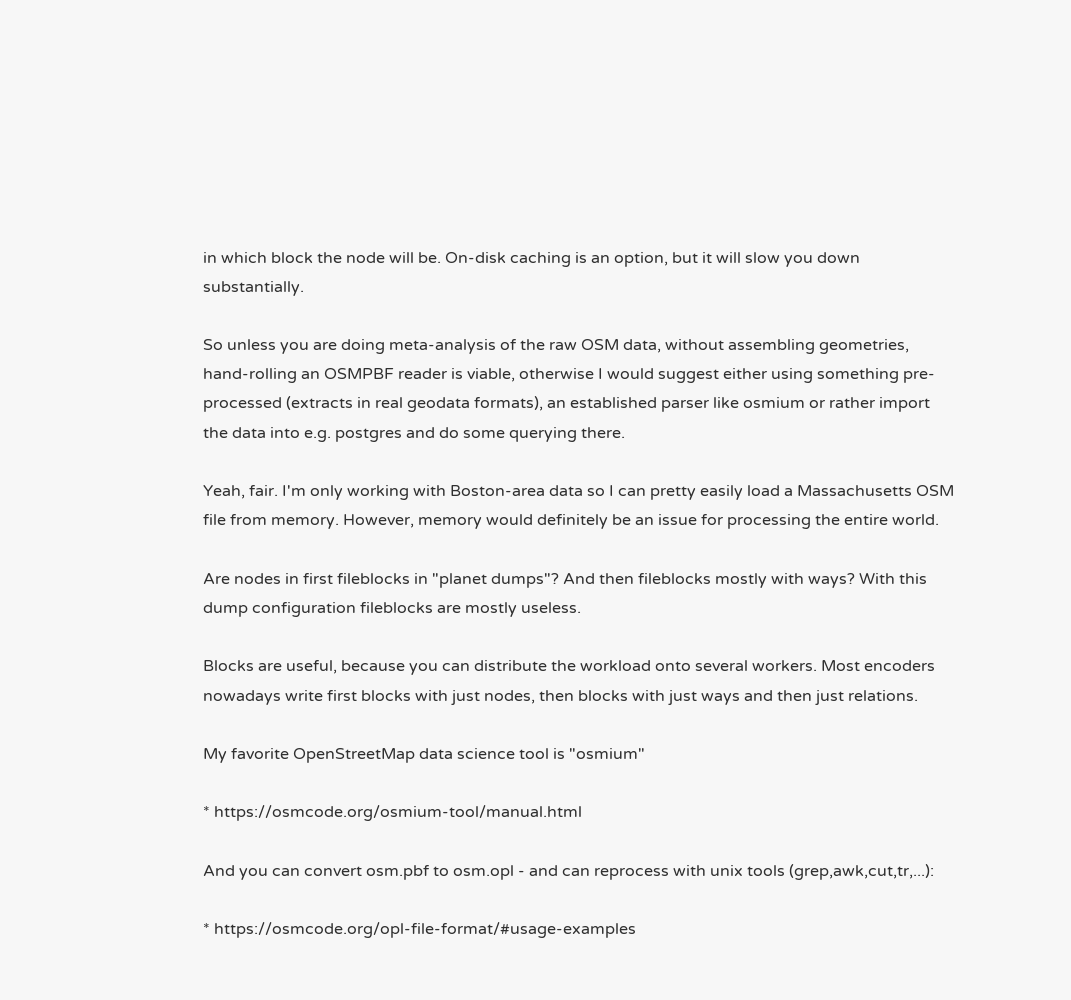in which block the node will be. On-disk caching is an option, but it will slow you down substantially.

So unless you are doing meta-analysis of the raw OSM data, without assembling geometries, hand-rolling an OSMPBF reader is viable, otherwise I would suggest either using something pre-processed (extracts in real geodata formats), an established parser like osmium or rather import the data into e.g. postgres and do some querying there.

Yeah, fair. I'm only working with Boston-area data so I can pretty easily load a Massachusetts OSM file from memory. However, memory would definitely be an issue for processing the entire world.

Are nodes in first fileblocks in "planet dumps"? And then fileblocks mostly with ways? With this dump configuration fileblocks are mostly useless.

Blocks are useful, because you can distribute the workload onto several workers. Most encoders nowadays write first blocks with just nodes, then blocks with just ways and then just relations.

My favorite OpenStreetMap data science tool is "osmium"

* https://osmcode.org/osmium-tool/manual.html

And you can convert osm.pbf to osm.opl - and can reprocess with unix tools (grep,awk,cut,tr,...):

* https://osmcode.org/opl-file-format/#usage-examples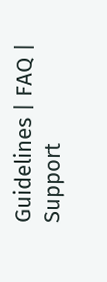Guidelines | FAQ | Support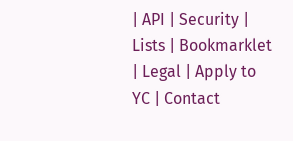| API | Security | Lists | Bookmarklet | Legal | Apply to YC | Contact